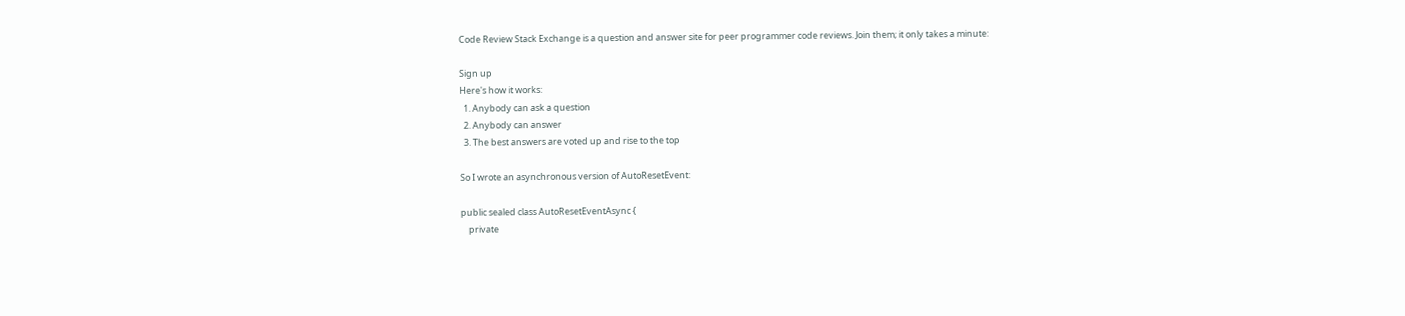Code Review Stack Exchange is a question and answer site for peer programmer code reviews. Join them; it only takes a minute:

Sign up
Here's how it works:
  1. Anybody can ask a question
  2. Anybody can answer
  3. The best answers are voted up and rise to the top

So I wrote an asynchronous version of AutoResetEvent:

public sealed class AutoResetEventAsync {
    private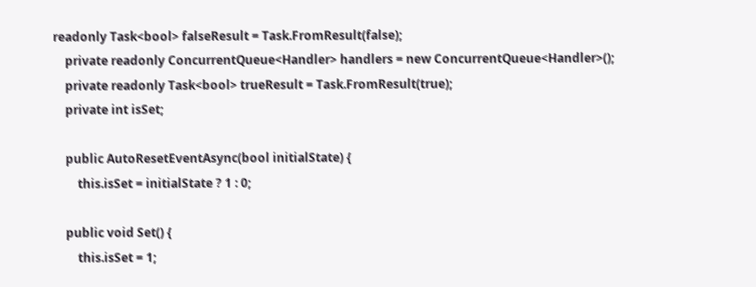readonly Task<bool> falseResult = Task.FromResult(false);
    private readonly ConcurrentQueue<Handler> handlers = new ConcurrentQueue<Handler>();
    private readonly Task<bool> trueResult = Task.FromResult(true);
    private int isSet;

    public AutoResetEventAsync(bool initialState) {
        this.isSet = initialState ? 1 : 0;

    public void Set() {
        this.isSet = 1;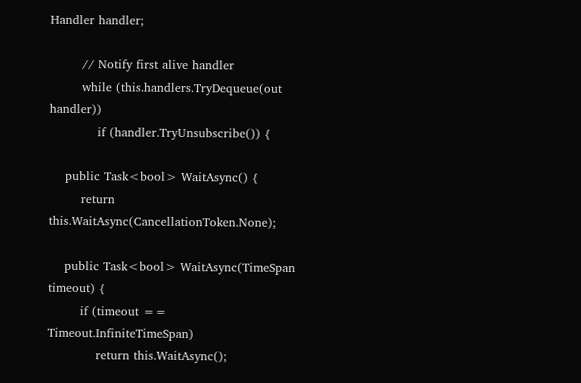Handler handler;

        // Notify first alive handler
        while (this.handlers.TryDequeue(out handler))
            if (handler.TryUnsubscribe()) {

    public Task<bool> WaitAsync() {
        return this.WaitAsync(CancellationToken.None);

    public Task<bool> WaitAsync(TimeSpan timeout) {
        if (timeout == Timeout.InfiniteTimeSpan)
            return this.WaitAsync();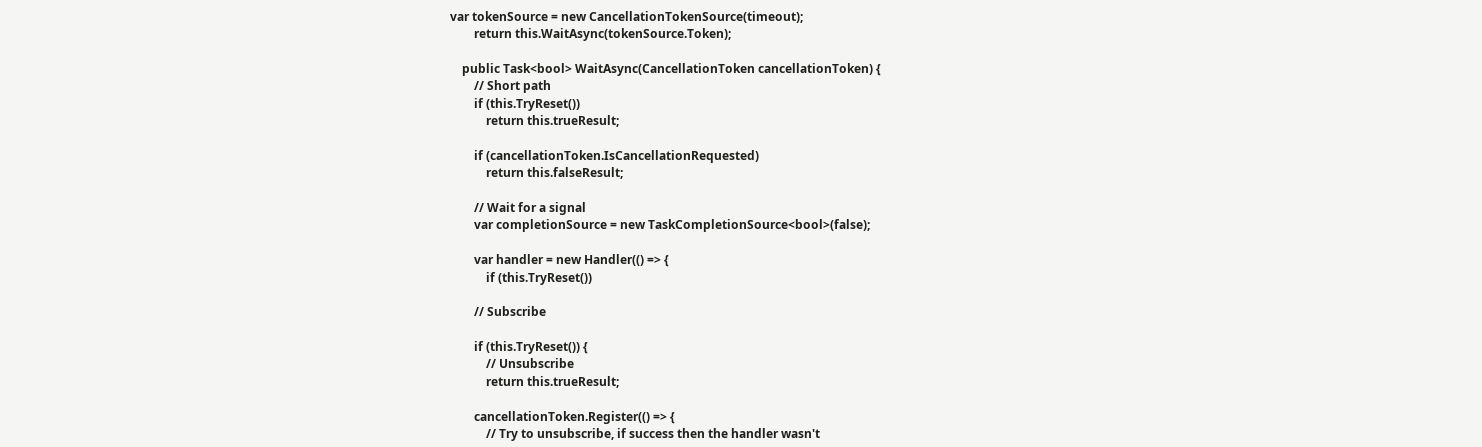var tokenSource = new CancellationTokenSource(timeout);
        return this.WaitAsync(tokenSource.Token);

    public Task<bool> WaitAsync(CancellationToken cancellationToken) {
        // Short path
        if (this.TryReset())
            return this.trueResult;

        if (cancellationToken.IsCancellationRequested)
            return this.falseResult;

        // Wait for a signal
        var completionSource = new TaskCompletionSource<bool>(false);

        var handler = new Handler(() => {
            if (this.TryReset())

        // Subscribe

        if (this.TryReset()) {
            // Unsubscribe
            return this.trueResult;

        cancellationToken.Register(() => {
            // Try to unsubscribe, if success then the handler wasn't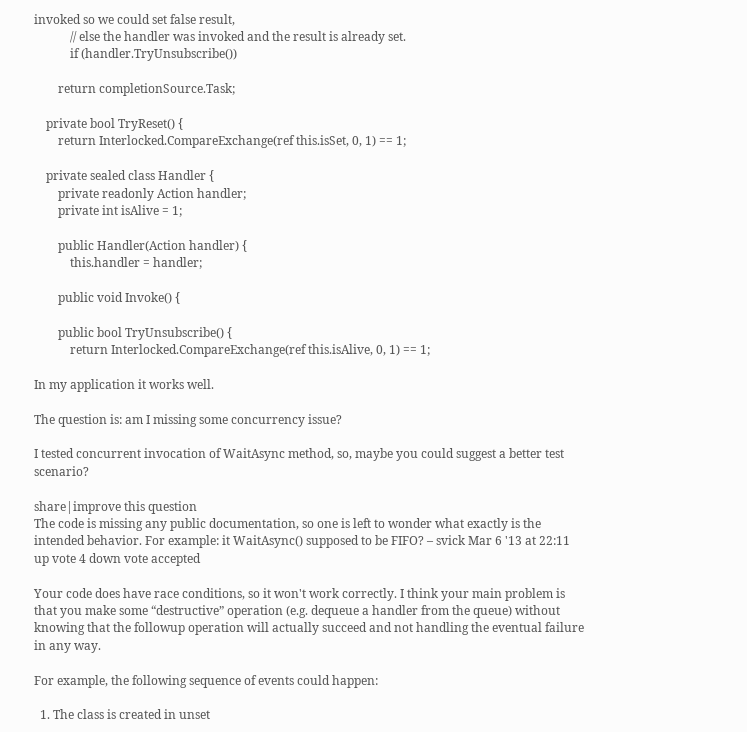invoked so we could set false result,
            // else the handler was invoked and the result is already set.
            if (handler.TryUnsubscribe())

        return completionSource.Task;

    private bool TryReset() {
        return Interlocked.CompareExchange(ref this.isSet, 0, 1) == 1;

    private sealed class Handler {
        private readonly Action handler;
        private int isAlive = 1;

        public Handler(Action handler) {
            this.handler = handler;

        public void Invoke() {

        public bool TryUnsubscribe() {
            return Interlocked.CompareExchange(ref this.isAlive, 0, 1) == 1;

In my application it works well.

The question is: am I missing some concurrency issue?

I tested concurrent invocation of WaitAsync method, so, maybe you could suggest a better test scenario?

share|improve this question
The code is missing any public documentation, so one is left to wonder what exactly is the intended behavior. For example: it WaitAsync() supposed to be FIFO? – svick Mar 6 '13 at 22:11
up vote 4 down vote accepted

Your code does have race conditions, so it won't work correctly. I think your main problem is that you make some “destructive” operation (e.g. dequeue a handler from the queue) without knowing that the followup operation will actually succeed and not handling the eventual failure in any way.

For example, the following sequence of events could happen:

  1. The class is created in unset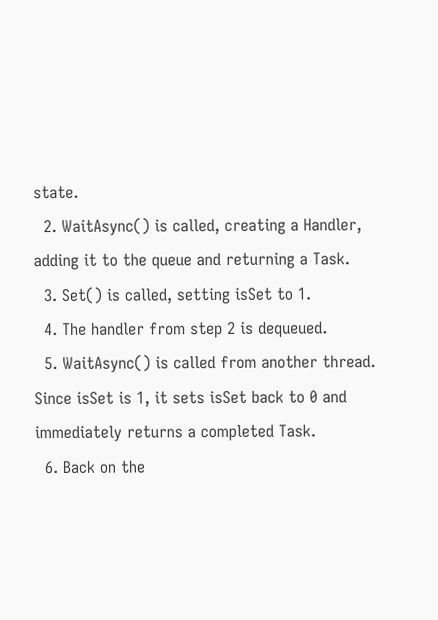state.
  2. WaitAsync() is called, creating a Handler, adding it to the queue and returning a Task.
  3. Set() is called, setting isSet to 1.
  4. The handler from step 2 is dequeued.
  5. WaitAsync() is called from another thread. Since isSet is 1, it sets isSet back to 0 and immediately returns a completed Task.
  6. Back on the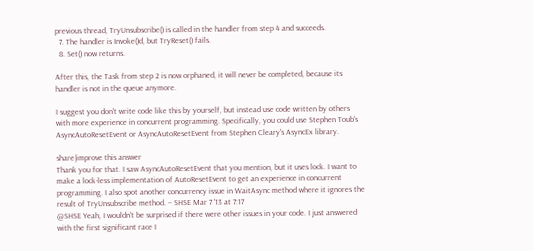previous thread, TryUnsubscribe() is called in the handler from step 4 and succeeds.
  7. The handler is Invoke()d, but TryReset() fails.
  8. Set() now returns.

After this, the Task from step 2 is now orphaned, it will never be completed, because its handler is not in the queue anymore.

I suggest you don't write code like this by yourself, but instead use code written by others with more experience in concurrent programming. Specifically, you could use Stephen Toub's AsyncAutoResetEvent or AsyncAutoResetEvent from Stephen Cleary's AsyncEx library.

share|improve this answer
Thank you for that. I saw AsyncAutoResetEvent that you mention, but it uses lock. I want to make a lock-less implementation of AutoResetEvent to get an experience in concurrent programming. I also spot another concurrency issue in WaitAsync method where it ignores the result of TryUnsubscribe method. – SHSE Mar 7 '13 at 7:17
@SHSE Yeah, I wouldn't be surprised if there were other issues in your code. I just answered with the first significant race I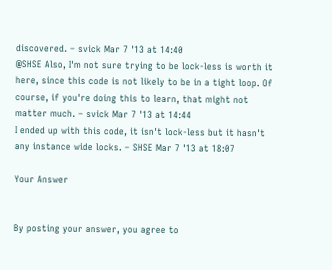discovered. – svick Mar 7 '13 at 14:40
@SHSE Also, I'm not sure trying to be lock-less is worth it here, since this code is not likely to be in a tight loop. Of course, if you're doing this to learn, that might not matter much. – svick Mar 7 '13 at 14:44
I ended up with this code, it isn't lock-less but it hasn't any instance wide locks. – SHSE Mar 7 '13 at 18:07

Your Answer


By posting your answer, you agree to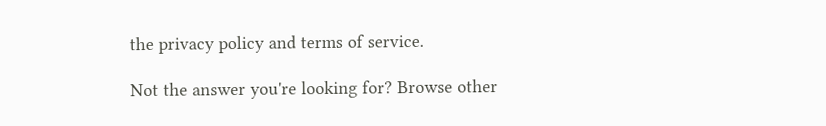the privacy policy and terms of service.

Not the answer you're looking for? Browse other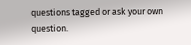questions tagged or ask your own question.